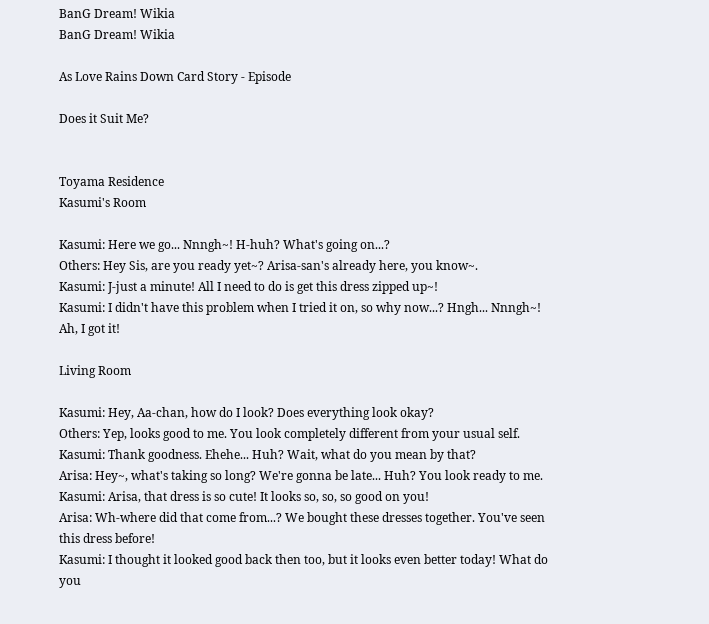BanG Dream! Wikia
BanG Dream! Wikia

As Love Rains Down Card Story - Episode

Does it Suit Me?


Toyama Residence
Kasumi's Room

Kasumi: Here we go... Nnngh~! H-huh? What's going on...?
Others: Hey Sis, are you ready yet~? Arisa-san's already here, you know~.
Kasumi: J-just a minute! All I need to do is get this dress zipped up~!
Kasumi: I didn't have this problem when I tried it on, so why now...? Hngh... Nnngh~! Ah, I got it!

Living Room

Kasumi: Hey, Aa-chan, how do I look? Does everything look okay?
Others: Yep, looks good to me. You look completely different from your usual self.
Kasumi: Thank goodness. Ehehe... Huh? Wait, what do you mean by that?
Arisa: Hey~, what's taking so long? We're gonna be late... Huh? You look ready to me.
Kasumi: Arisa, that dress is so cute! It looks so, so, so good on you!
Arisa: Wh-where did that come from...? We bought these dresses together. You've seen this dress before!
Kasumi: I thought it looked good back then too, but it looks even better today! What do you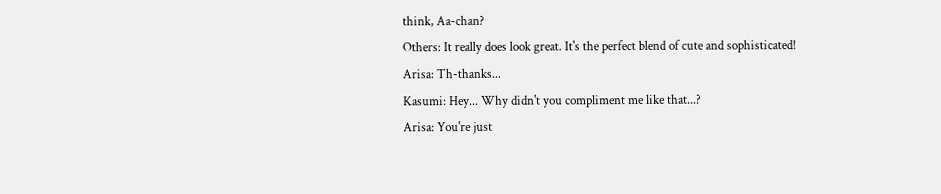think, Aa-chan?
Others: It really does look great. It's the perfect blend of cute and sophisticated!
Arisa: Th-thanks...
Kasumi: Hey... Why didn't you compliment me like that...?
Arisa: You're just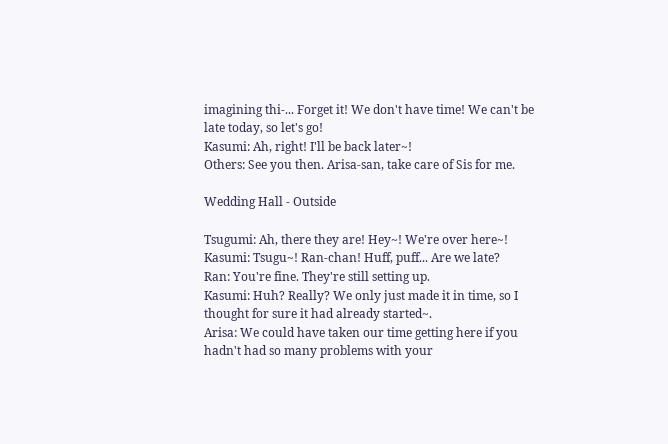imagining thi-... Forget it! We don't have time! We can't be late today, so let's go!
Kasumi: Ah, right! I'll be back later~!
Others: See you then. Arisa-san, take care of Sis for me.

Wedding Hall - Outside

Tsugumi: Ah, there they are! Hey~! We're over here~!
Kasumi: Tsugu~! Ran-chan! Huff, puff... Are we late?
Ran: You're fine. They're still setting up.
Kasumi: Huh? Really? We only just made it in time, so I thought for sure it had already started~.
Arisa: We could have taken our time getting here if you hadn't had so many problems with your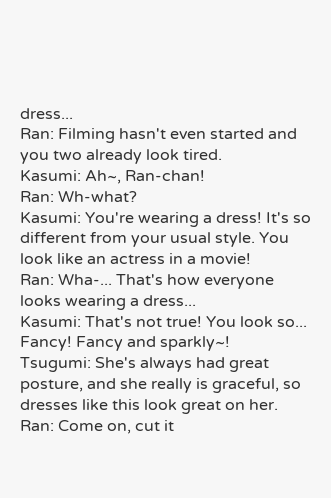dress...
Ran: Filming hasn't even started and you two already look tired.
Kasumi: Ah~, Ran-chan!
Ran: Wh-what?
Kasumi: You're wearing a dress! It's so different from your usual style. You look like an actress in a movie!
Ran: Wha-... That's how everyone looks wearing a dress...
Kasumi: That's not true! You look so... Fancy! Fancy and sparkly~!
Tsugumi: She's always had great posture, and she really is graceful, so dresses like this look great on her.
Ran: Come on, cut it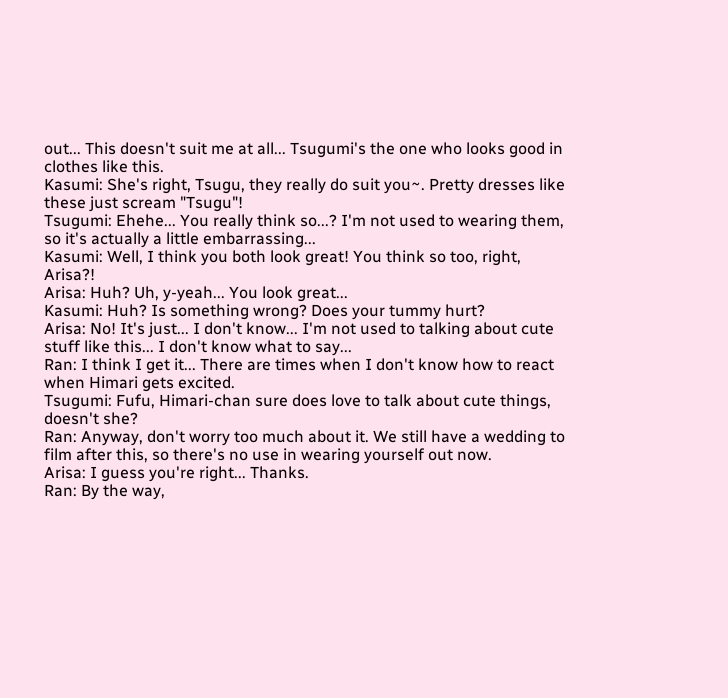out... This doesn't suit me at all... Tsugumi's the one who looks good in clothes like this.
Kasumi: She's right, Tsugu, they really do suit you~. Pretty dresses like these just scream "Tsugu"!
Tsugumi: Ehehe... You really think so...? I'm not used to wearing them, so it's actually a little embarrassing...
Kasumi: Well, I think you both look great! You think so too, right, Arisa?!
Arisa: Huh? Uh, y-yeah... You look great...
Kasumi: Huh? Is something wrong? Does your tummy hurt?
Arisa: No! It's just... I don't know... I'm not used to talking about cute stuff like this... I don't know what to say...
Ran: I think I get it... There are times when I don't know how to react when Himari gets excited.
Tsugumi: Fufu, Himari-chan sure does love to talk about cute things, doesn't she?
Ran: Anyway, don't worry too much about it. We still have a wedding to film after this, so there's no use in wearing yourself out now.
Arisa: I guess you're right... Thanks.
Ran: By the way,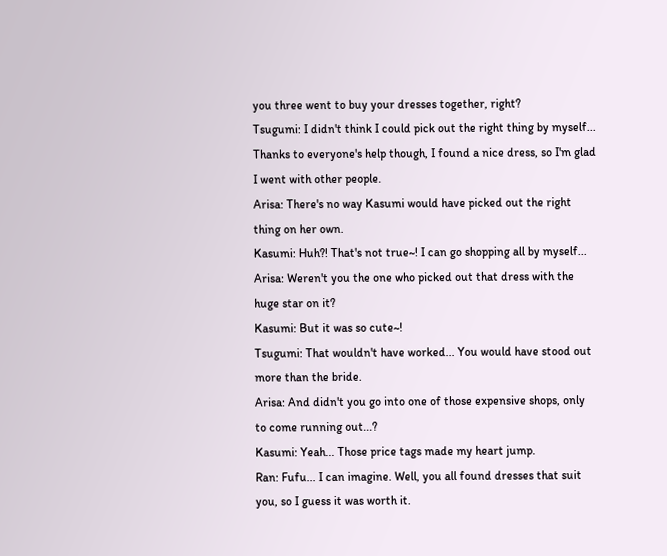you three went to buy your dresses together, right?
Tsugumi: I didn't think I could pick out the right thing by myself... Thanks to everyone's help though, I found a nice dress, so I'm glad I went with other people.
Arisa: There's no way Kasumi would have picked out the right thing on her own.
Kasumi: Huh?! That's not true~! I can go shopping all by myself...
Arisa: Weren't you the one who picked out that dress with the huge star on it?
Kasumi: But it was so cute~!
Tsugumi: That wouldn't have worked... You would have stood out more than the bride.
Arisa: And didn't you go into one of those expensive shops, only to come running out...?
Kasumi: Yeah... Those price tags made my heart jump.
Ran: Fufu... I can imagine. Well, you all found dresses that suit you, so I guess it was worth it.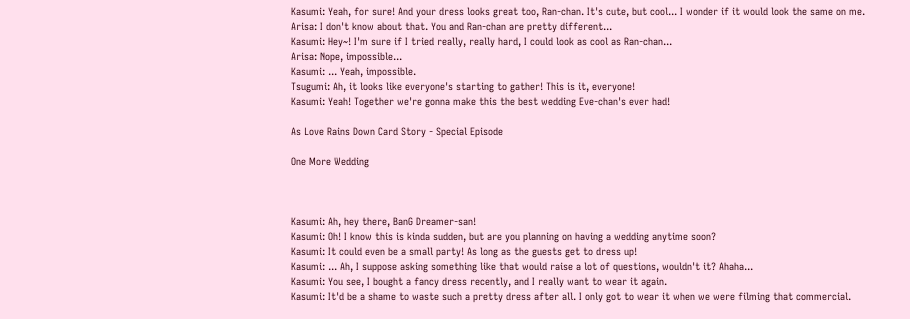Kasumi: Yeah, for sure! And your dress looks great too, Ran-chan. It's cute, but cool... I wonder if it would look the same on me.
Arisa: I don't know about that. You and Ran-chan are pretty different...
Kasumi: Hey~! I'm sure if I tried really, really hard, I could look as cool as Ran-chan...
Arisa: Nope, impossible...
Kasumi: ... Yeah, impossible.
Tsugumi: Ah, it looks like everyone's starting to gather! This is it, everyone!
Kasumi: Yeah! Together we're gonna make this the best wedding Eve-chan's ever had!

As Love Rains Down Card Story - Special Episode

One More Wedding



Kasumi: Ah, hey there, BanG Dreamer-san!
Kasumi: Oh! I know this is kinda sudden, but are you planning on having a wedding anytime soon?
Kasumi: It could even be a small party! As long as the guests get to dress up!
Kasumi: ... Ah, I suppose asking something like that would raise a lot of questions, wouldn't it? Ahaha...
Kasumi: You see, I bought a fancy dress recently, and I really want to wear it again.
Kasumi: It'd be a shame to waste such a pretty dress after all. I only got to wear it when we were filming that commercial.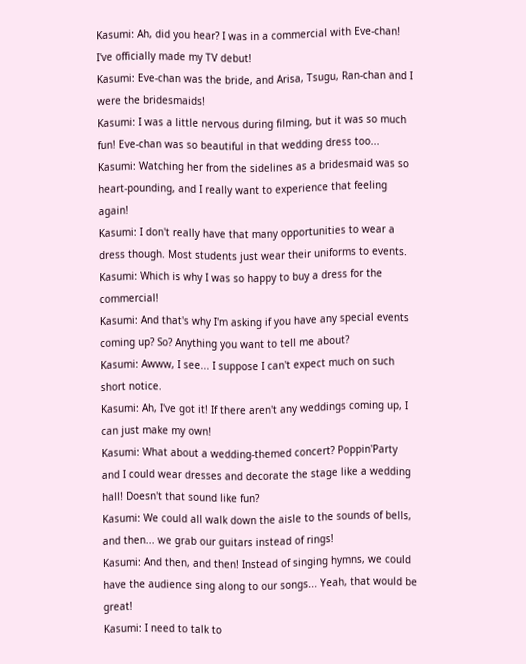Kasumi: Ah, did you hear? I was in a commercial with Eve-chan! I've officially made my TV debut!
Kasumi: Eve-chan was the bride, and Arisa, Tsugu, Ran-chan and I were the bridesmaids!
Kasumi: I was a little nervous during filming, but it was so much fun! Eve-chan was so beautiful in that wedding dress too...
Kasumi: Watching her from the sidelines as a bridesmaid was so heart-pounding, and I really want to experience that feeling again!
Kasumi: I don't really have that many opportunities to wear a dress though. Most students just wear their uniforms to events.
Kasumi: Which is why I was so happy to buy a dress for the commercial!
Kasumi: And that's why I'm asking if you have any special events coming up? So? Anything you want to tell me about?
Kasumi: Awww, I see... I suppose I can't expect much on such short notice.
Kasumi: Ah, I've got it! If there aren't any weddings coming up, I can just make my own!
Kasumi: What about a wedding-themed concert? Poppin'Party and I could wear dresses and decorate the stage like a wedding hall! Doesn't that sound like fun?
Kasumi: We could all walk down the aisle to the sounds of bells, and then... we grab our guitars instead of rings!
Kasumi: And then, and then! Instead of singing hymns, we could have the audience sing along to our songs... Yeah, that would be great!
Kasumi: I need to talk to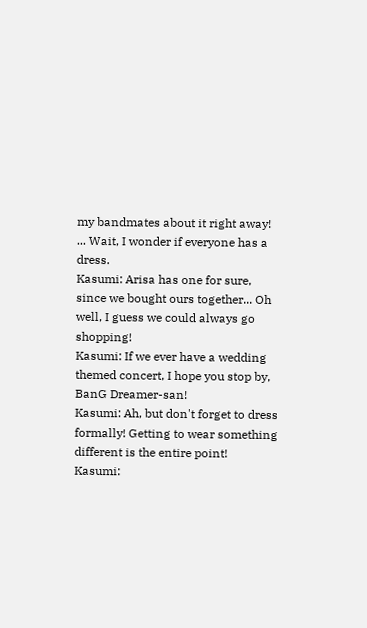my bandmates about it right away! ... Wait, I wonder if everyone has a dress.
Kasumi: Arisa has one for sure, since we bought ours together... Oh well, I guess we could always go shopping!
Kasumi: If we ever have a wedding themed concert, I hope you stop by, BanG Dreamer-san!
Kasumi: Ah, but don't forget to dress formally! Getting to wear something different is the entire point!
Kasumi: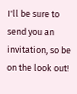I'll be sure to send you an invitation, so be on the look out!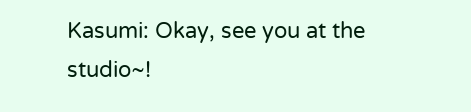Kasumi: Okay, see you at the studio~!